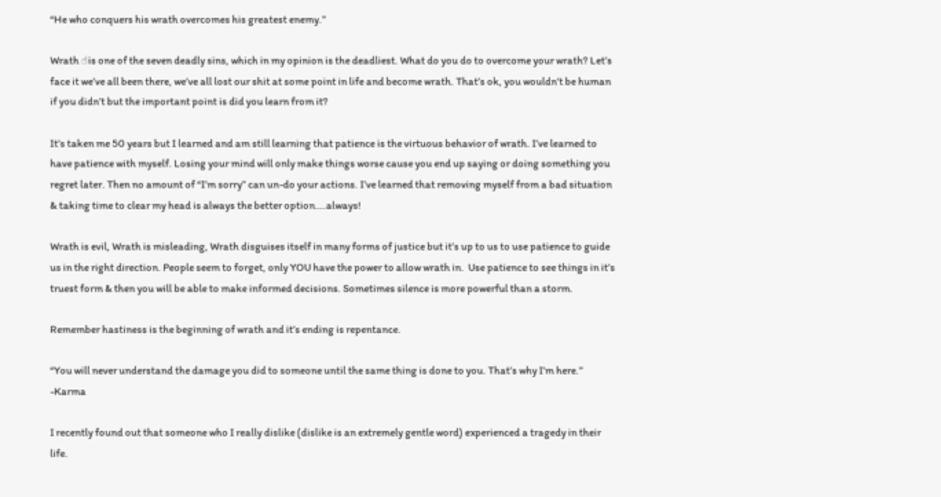“He who conquers his wrath overcomes his greatest enemy.”

Wrath ☝is one of the seven deadly sins, which in my opinion is the deadliest. What do you do to overcome your wrath? Let’s face it we’ve all been there, we’ve all lost our shit at some point in life and become wrath. That’s ok, you wouldn’t be human if you didn’t but the important point is did you learn from it?

It’s taken me 50 years but I learned and am still learning that patience is the virtuous behavior of wrath. I’ve learned to have patience with myself. Losing your mind will only make things worse cause you end up saying or doing something you regret later. Then no amount of “I’m sorry” can un-do your actions. I’ve learned that removing myself from a bad situation & taking time to clear my head is always the better option….always!

Wrath is evil, Wrath is misleading, Wrath disguises itself in many forms of justice but it’s up to us to use patience to guide us in the right direction. People seem to forget, only YOU have the power to allow wrath in.  Use patience to see things in it’s truest form & then you will be able to make informed decisions. Sometimes silence is more powerful than a storm.

Remember hastiness is the beginning of wrath and it’s ending is repentance.

“You will never understand the damage you did to someone until the same thing is done to you. That’s why I’m here.” -Karma

I recently found out that someone who I really dislike (dislike is an extremely gentle word) experienced a tragedy in their life.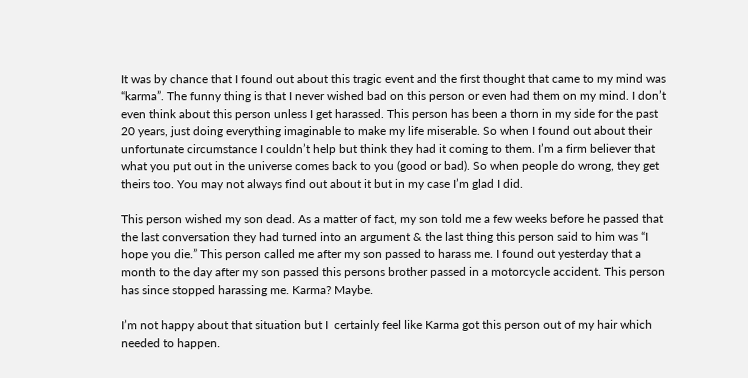It was by chance that I found out about this tragic event and the first thought that came to my mind was “karma”. The funny thing is that I never wished bad on this person or even had them on my mind. I don’t even think about this person unless I get harassed. This person has been a thorn in my side for the past 20 years, just doing everything imaginable to make my life miserable. So when I found out about their unfortunate circumstance I couldn’t help but think they had it coming to them. I’m a firm believer that what you put out in the universe comes back to you (good or bad). So when people do wrong, they get theirs too. You may not always find out about it but in my case I’m glad I did.

This person wished my son dead. As a matter of fact, my son told me a few weeks before he passed that the last conversation they had turned into an argument & the last thing this person said to him was “I hope you die.” This person called me after my son passed to harass me. I found out yesterday that a month to the day after my son passed this persons brother passed in a motorcycle accident. This person has since stopped harassing me. Karma? Maybe.

I’m not happy about that situation but I  certainly feel like Karma got this person out of my hair which needed to happen.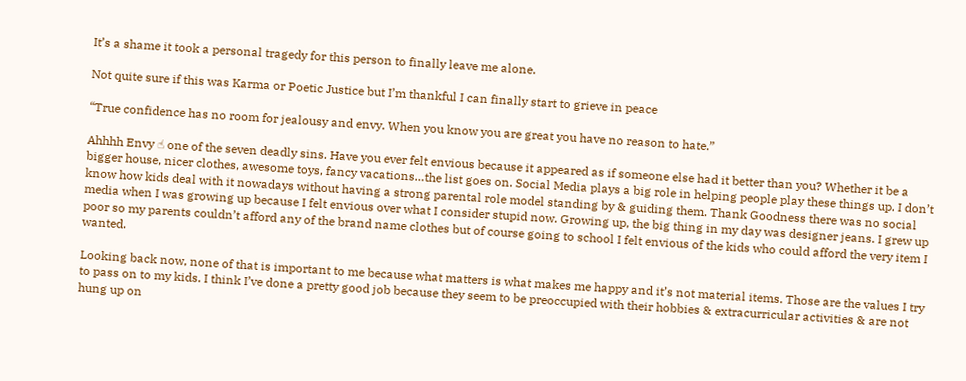It’s a shame it took a personal tragedy for this person to finally leave me alone.

Not quite sure if this was Karma or Poetic Justice but I’m thankful I can finally start to grieve in peace

“True confidence has no room for jealousy and envy. When you know you are great you have no reason to hate.”

Ahhhh Envy ☝ one of the seven deadly sins. Have you ever felt envious because it appeared as if someone else had it better than you? Whether it be a bigger house, nicer clothes, awesome toys, fancy vacations…the list goes on. Social Media plays a big role in helping people play these things up. I don’t know how kids deal with it nowadays without having a strong parental role model standing by & guiding them. Thank Goodness there was no social media when I was growing up because I felt envious over what I consider stupid now. Growing up, the big thing in my day was designer jeans. I grew up poor so my parents couldn’t afford any of the brand name clothes but of course going to school I felt envious of the kids who could afford the very item I wanted.

Looking back now, none of that is important to me because what matters is what makes me happy and it’s not material items. Those are the values I try to pass on to my kids. I think I’ve done a pretty good job because they seem to be preoccupied with their hobbies & extracurricular activities & are not hung up on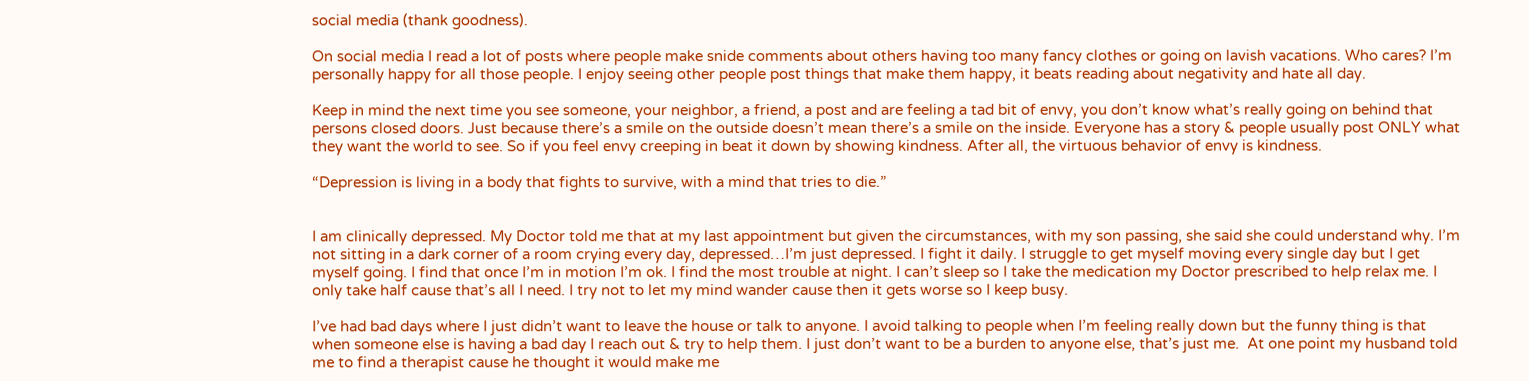social media (thank goodness).

On social media I read a lot of posts where people make snide comments about others having too many fancy clothes or going on lavish vacations. Who cares? I’m personally happy for all those people. I enjoy seeing other people post things that make them happy, it beats reading about negativity and hate all day.

Keep in mind the next time you see someone, your neighbor, a friend, a post and are feeling a tad bit of envy, you don’t know what’s really going on behind that persons closed doors. Just because there’s a smile on the outside doesn’t mean there’s a smile on the inside. Everyone has a story & people usually post ONLY what they want the world to see. So if you feel envy creeping in beat it down by showing kindness. After all, the virtuous behavior of envy is kindness.

“Depression is living in a body that fights to survive, with a mind that tries to die.”


I am clinically depressed. My Doctor told me that at my last appointment but given the circumstances, with my son passing, she said she could understand why. I’m not sitting in a dark corner of a room crying every day, depressed…I’m just depressed. I fight it daily. I struggle to get myself moving every single day but I get myself going. I find that once I’m in motion I’m ok. I find the most trouble at night. I can’t sleep so I take the medication my Doctor prescribed to help relax me. I only take half cause that’s all I need. I try not to let my mind wander cause then it gets worse so I keep busy.

I’ve had bad days where I just didn’t want to leave the house or talk to anyone. I avoid talking to people when I’m feeling really down but the funny thing is that when someone else is having a bad day I reach out & try to help them. I just don’t want to be a burden to anyone else, that’s just me.  At one point my husband told me to find a therapist cause he thought it would make me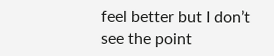feel better but I don’t see the point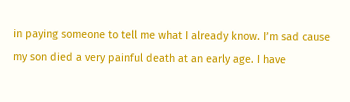in paying someone to tell me what I already know. I’m sad cause my son died a very painful death at an early age. I have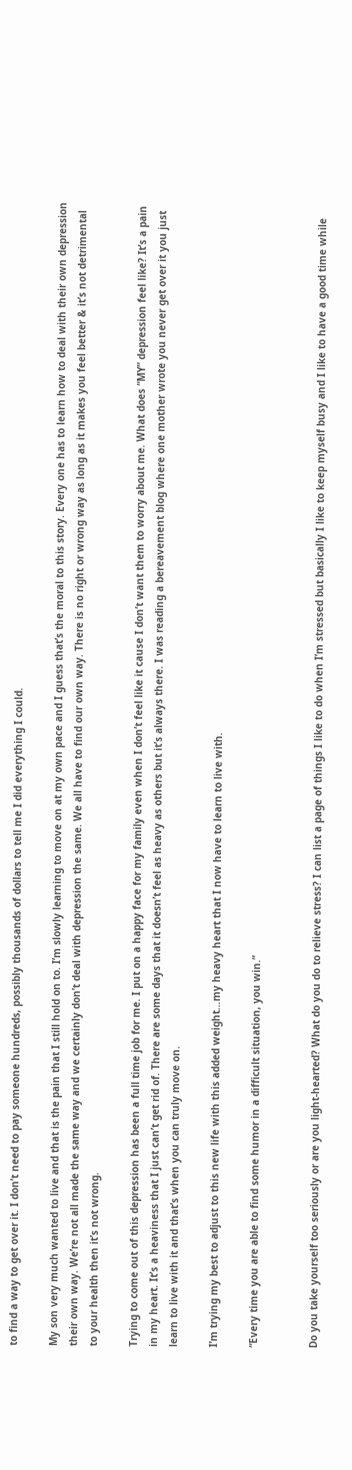to find a way to get over it. I don’t need to pay someone hundreds, possibly thousands of dollars to tell me I did everything I could.

My son very much wanted to live and that is the pain that I still hold on to. I’m slowly learning to move on at my own pace and I guess that’s the moral to this story. Every one has to learn how to deal with their own depression their own way. We’re not all made the same way and we certainly don’t deal with depression the same. We all have to find our own way. There is no right or wrong way as long as it makes you feel better & it’s not detrimental to your health then it’s not wrong.

Trying to come out of this depression has been a full time job for me. I put on a happy face for my family even when I don’t feel like it cause I don’t want them to worry about me. What does “MY” depression feel like? It’s a pain in my heart. It’s a heaviness that I just can’t get rid of. There are some days that it doesn’t feel as heavy as others but it’s always there. I was reading a bereavement blog where one mother wrote you never get over it you just learn to live with it and that’s when you can truly move on.

I’m trying my best to adjust to this new life with this added weight…my heavy heart that I now have to learn to live with.

“Every time you are able to find some humor in a difficult situation, you win.”


Do you take yourself too seriously or are you light-hearted? What do you do to relieve stress? I can list a page of things I like to do when I’m stressed but basically I like to keep myself busy and I like to have a good time while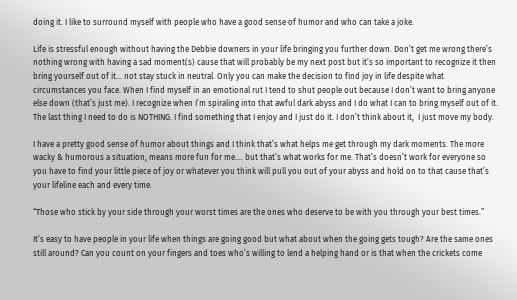doing it. I like to surround myself with people who have a good sense of humor and who can take a joke.

Life is stressful enough without having the Debbie downers in your life bringing you further down. Don’t get me wrong there’s nothing wrong with having a sad moment(s) cause that will probably be my next post but it’s so important to recognize it then bring yourself out of it… not stay stuck in neutral. Only you can make the decision to find joy in life despite what circumstances you face. When I find myself in an emotional rut I tend to shut people out because I don’t want to bring anyone else down (that’s just me). I recognize when I’m spiraling into that awful dark abyss and I do what I can to bring myself out of it. The last thing I need to do is NOTHING. I find something that I enjoy and I just do it. I don’t think about it,  I just move my body.

I have a pretty good sense of humor about things and I think that’s what helps me get through my dark moments. The more wacky & humorous a situation, means more fun for me…. but that’s what works for me. That’s doesn’t work for everyone so you have to find your little piece of joy or whatever you think will pull you out of your abyss and hold on to that cause that’s your lifeline each and every time.

“Those who stick by your side through your worst times are the ones who deserve to be with you through your best times.”

It’s easy to have people in your life when things are going good but what about when the going gets tough? Are the same ones still around? Can you count on your fingers and toes who’s willing to lend a helping hand or is that when the crickets come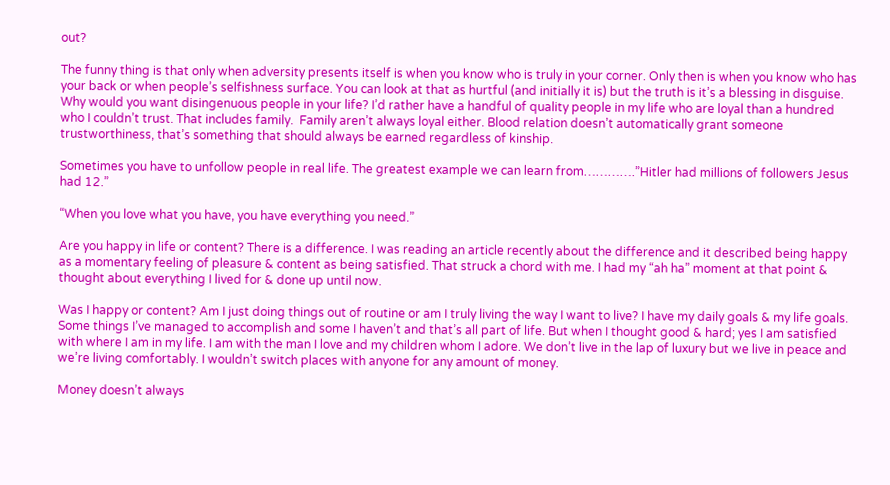out?

The funny thing is that only when adversity presents itself is when you know who is truly in your corner. Only then is when you know who has your back or when people’s selfishness surface. You can look at that as hurtful (and initially it is) but the truth is it’s a blessing in disguise. Why would you want disingenuous people in your life? I’d rather have a handful of quality people in my life who are loyal than a hundred who I couldn’t trust. That includes family.  Family aren’t always loyal either. Blood relation doesn’t automatically grant someone trustworthiness, that’s something that should always be earned regardless of kinship.

Sometimes you have to unfollow people in real life. The greatest example we can learn from………….”Hitler had millions of followers Jesus had 12.”

“When you love what you have, you have everything you need.”

Are you happy in life or content? There is a difference. I was reading an article recently about the difference and it described being happy as a momentary feeling of pleasure & content as being satisfied. That struck a chord with me. I had my “ah ha” moment at that point & thought about everything I lived for & done up until now.

Was I happy or content? Am I just doing things out of routine or am I truly living the way I want to live? I have my daily goals & my life goals. Some things I’ve managed to accomplish and some I haven’t and that’s all part of life. But when I thought good & hard; yes I am satisfied with where I am in my life. I am with the man I love and my children whom I adore. We don’t live in the lap of luxury but we live in peace and we’re living comfortably. I wouldn’t switch places with anyone for any amount of money.

Money doesn’t always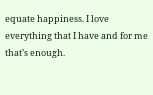equate happiness. I love everything that I have and for me that’s enough.